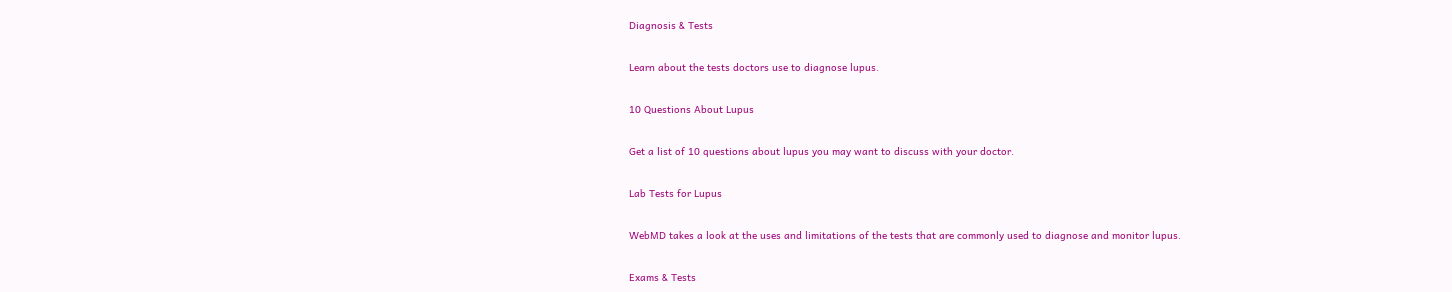Diagnosis & Tests

Learn about the tests doctors use to diagnose lupus.

10 Questions About Lupus

Get a list of 10 questions about lupus you may want to discuss with your doctor.

Lab Tests for Lupus

WebMD takes a look at the uses and limitations of the tests that are commonly used to diagnose and monitor lupus.

Exams & Tests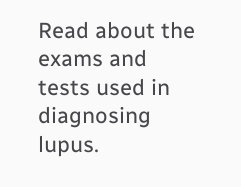Read about the exams and tests used in diagnosing lupus.